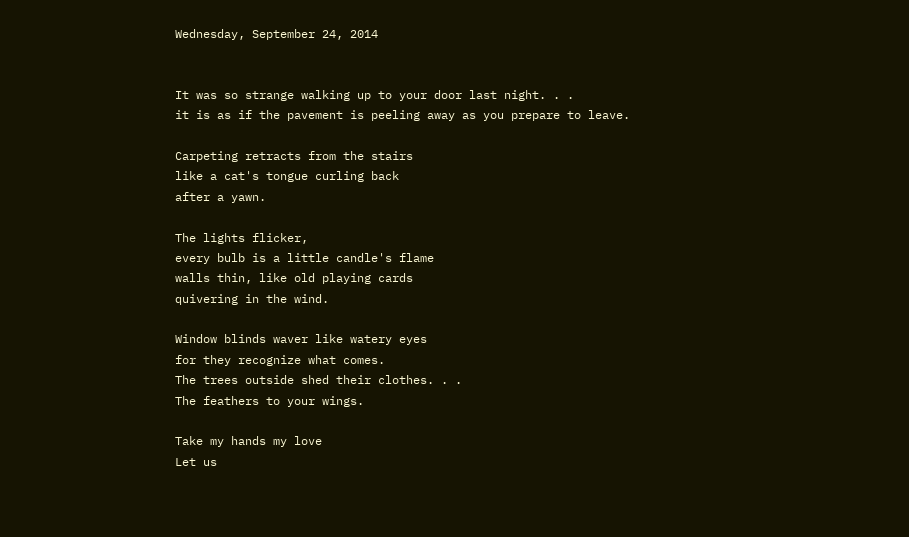Wednesday, September 24, 2014


It was so strange walking up to your door last night. . .
it is as if the pavement is peeling away as you prepare to leave.

Carpeting retracts from the stairs
like a cat's tongue curling back
after a yawn.

The lights flicker,
every bulb is a little candle's flame
walls thin, like old playing cards
quivering in the wind.

Window blinds waver like watery eyes
for they recognize what comes.
The trees outside shed their clothes. . .
The feathers to your wings.

Take my hands my love
Let us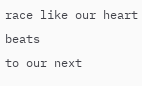race like our heart beats
to our next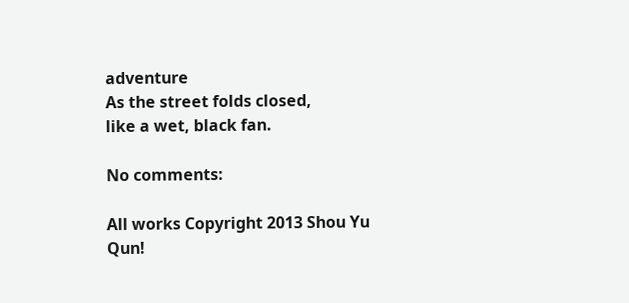adventure
As the street folds closed,
like a wet, black fan.

No comments:

All works Copyright 2013 Shou Yu Qun!